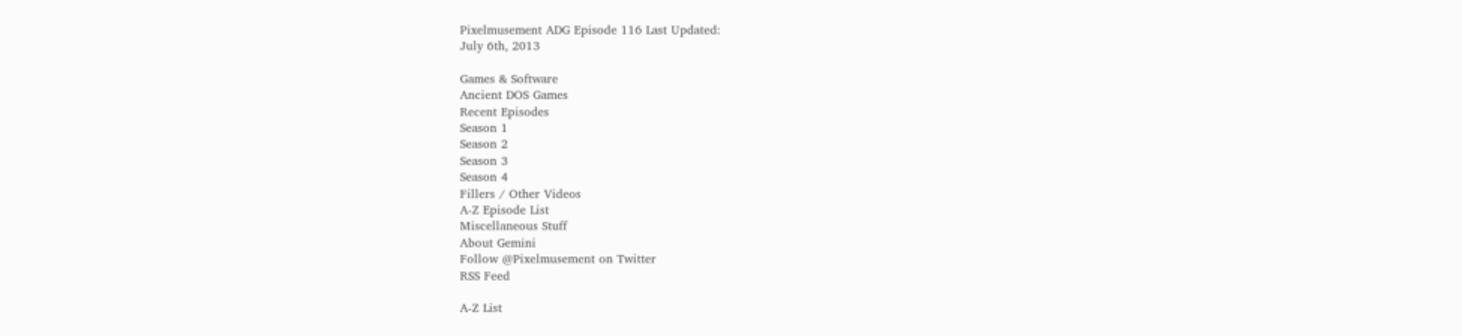Pixelmusement ADG Episode 116 Last Updated:
July 6th, 2013

Games & Software
Ancient DOS Games
Recent Episodes
Season 1
Season 2
Season 3
Season 4
Fillers / Other Videos
A-Z Episode List
Miscellaneous Stuff
About Gemini
Follow @Pixelmusement on Twitter
RSS Feed

A-Z List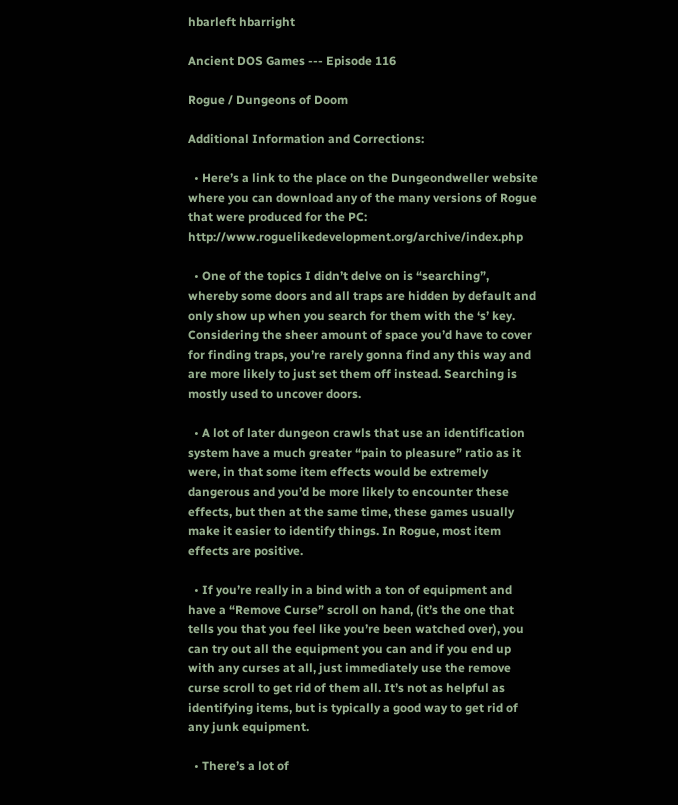hbarleft hbarright

Ancient DOS Games --- Episode 116

Rogue / Dungeons of Doom

Additional Information and Corrections:

  • Here’s a link to the place on the Dungeondweller website where you can download any of the many versions of Rogue that were produced for the PC: http://www.roguelikedevelopment.org/archive/index.php

  • One of the topics I didn’t delve on is “searching”, whereby some doors and all traps are hidden by default and only show up when you search for them with the ‘s’ key. Considering the sheer amount of space you’d have to cover for finding traps, you’re rarely gonna find any this way and are more likely to just set them off instead. Searching is mostly used to uncover doors.

  • A lot of later dungeon crawls that use an identification system have a much greater “pain to pleasure” ratio as it were, in that some item effects would be extremely dangerous and you’d be more likely to encounter these effects, but then at the same time, these games usually make it easier to identify things. In Rogue, most item effects are positive.

  • If you’re really in a bind with a ton of equipment and have a “Remove Curse” scroll on hand, (it’s the one that tells you that you feel like you’re been watched over), you can try out all the equipment you can and if you end up with any curses at all, just immediately use the remove curse scroll to get rid of them all. It’s not as helpful as identifying items, but is typically a good way to get rid of any junk equipment.

  • There’s a lot of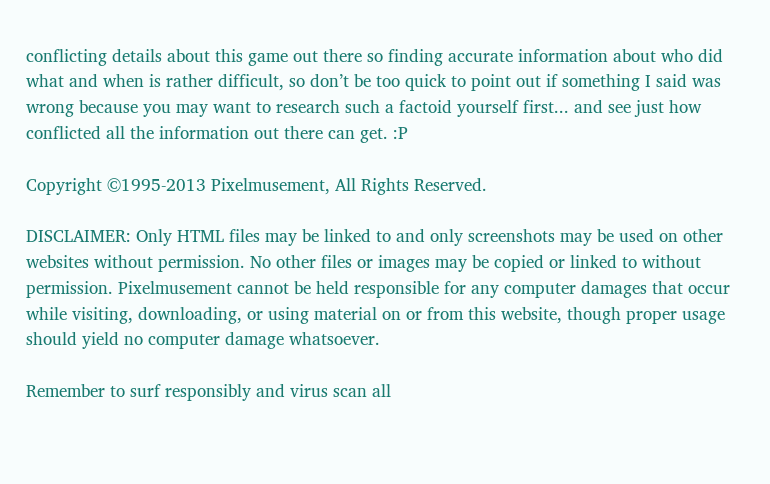conflicting details about this game out there so finding accurate information about who did what and when is rather difficult, so don’t be too quick to point out if something I said was wrong because you may want to research such a factoid yourself first... and see just how conflicted all the information out there can get. :P

Copyright ©1995-2013 Pixelmusement, All Rights Reserved.

DISCLAIMER: Only HTML files may be linked to and only screenshots may be used on other websites without permission. No other files or images may be copied or linked to without permission. Pixelmusement cannot be held responsible for any computer damages that occur while visiting, downloading, or using material on or from this website, though proper usage should yield no computer damage whatsoever.

Remember to surf responsibly and virus scan all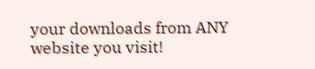your downloads from ANY website you visit!